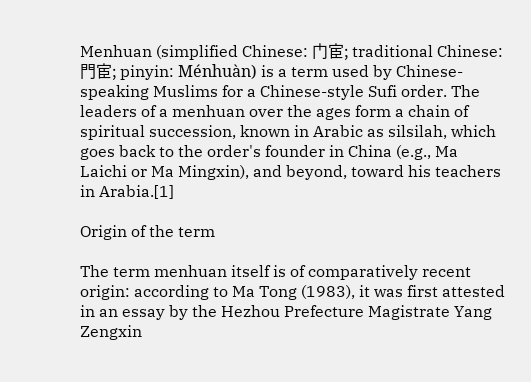Menhuan (simplified Chinese: 门宦; traditional Chinese: 門宦; pinyin: Ménhuàn) is a term used by Chinese-speaking Muslims for a Chinese-style Sufi order. The leaders of a menhuan over the ages form a chain of spiritual succession, known in Arabic as silsilah, which goes back to the order's founder in China (e.g., Ma Laichi or Ma Mingxin), and beyond, toward his teachers in Arabia.[1]

Origin of the term

The term menhuan itself is of comparatively recent origin: according to Ma Tong (1983), it was first attested in an essay by the Hezhou Prefecture Magistrate Yang Zengxin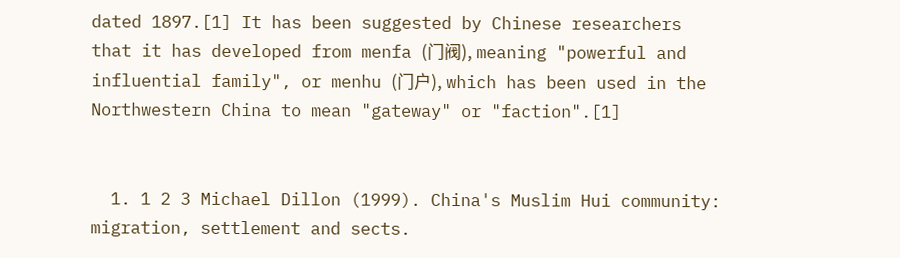dated 1897.[1] It has been suggested by Chinese researchers that it has developed from menfa (门阀), meaning "powerful and influential family", or menhu (门户), which has been used in the Northwestern China to mean "gateway" or "faction".[1]


  1. 1 2 3 Michael Dillon (1999). China's Muslim Hui community: migration, settlement and sects.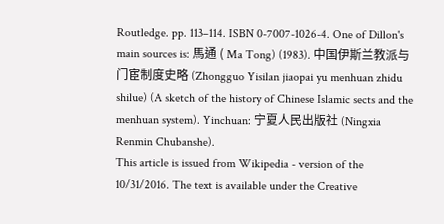Routledge. pp. 113–114. ISBN 0-7007-1026-4. One of Dillon's main sources is: 馬通 ( Ma Tong) (1983). 中国伊斯兰教派与门宦制度史略 (Zhongguo Yisilan jiaopai yu menhuan zhidu shilue) (A sketch of the history of Chinese Islamic sects and the menhuan system). Yinchuan: 宁夏人民出版社 (Ningxia Renmin Chubanshe).
This article is issued from Wikipedia - version of the 10/31/2016. The text is available under the Creative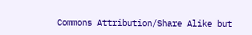Commons Attribution/Share Alike but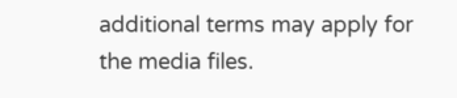additional terms may apply for the media files.